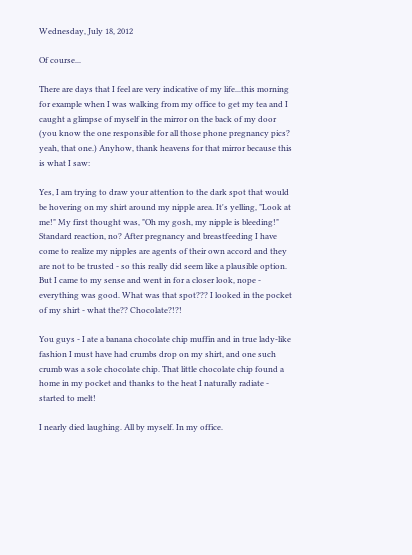Wednesday, July 18, 2012

Of course...

There are days that I feel are very indicative of my life...this morning for example when I was walking from my office to get my tea and I caught a glimpse of myself in the mirror on the back of my door (you know the one responsible for all those phone pregnancy pics? yeah, that one.) Anyhow, thank heavens for that mirror because this is what I saw:

Yes, I am trying to draw your attention to the dark spot that would be hovering on my shirt around my nipple area. It's yelling, "Look at me!" My first thought was, "Oh my gosh, my nipple is bleeding!" Standard reaction, no? After pregnancy and breastfeeding I have come to realize my nipples are agents of their own accord and they are not to be trusted - so this really did seem like a plausible option. But I came to my sense and went in for a closer look, nope - everything was good. What was that spot??? I looked in the pocket of my shirt - what the?? Chocolate?!?!

You guys - I ate a banana chocolate chip muffin and in true lady-like fashion I must have had crumbs drop on my shirt, and one such crumb was a sole chocolate chip. That little chocolate chip found a home in my pocket and thanks to the heat I naturally radiate - started to melt!

I nearly died laughing. All by myself. In my office.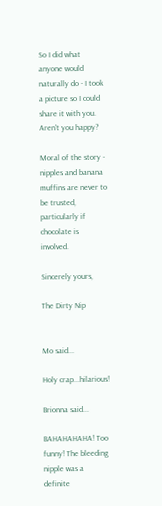So I did what anyone would naturally do - I took a picture so I could share it with you. Aren't you happy?

Moral of the story - nipples and banana muffins are never to be trusted, particularly if chocolate is involved.

Sincerely yours,

The Dirty Nip


Mo said...

Holy crap...hilarious!

Brionna said...

BAHAHAHAHA! Too funny! The bleeding nipple was a definite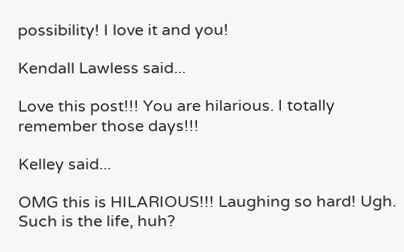possibility! I love it and you!

Kendall Lawless said...

Love this post!!! You are hilarious. I totally remember those days!!!

Kelley said...

OMG this is HILARIOUS!!! Laughing so hard! Ugh. Such is the life, huh?